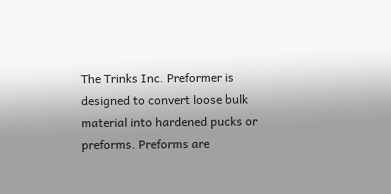The Trinks Inc. Preformer is designed to convert loose bulk material into hardened pucks or preforms. Preforms are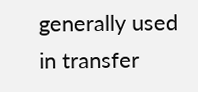generally used in transfer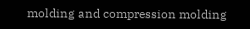molding and compression molding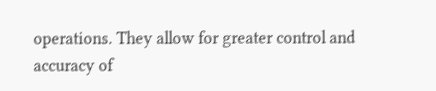operations. They allow for greater control and accuracy of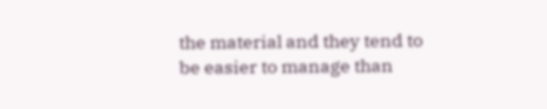the material and they tend to be easier to manage than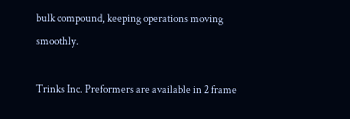bulk compound, keeping operations moving smoothly.

Trinks Inc. Preformers are available in 2 frame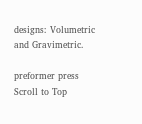designs: Volumetric and Gravimetric.

preformer press
Scroll to Top